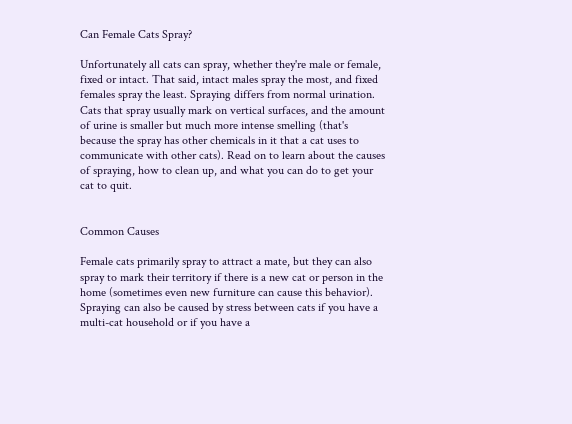Can Female Cats Spray?

Unfortunately all cats can spray, whether they're male or female, fixed or intact. That said, intact males spray the most, and fixed females spray the least. Spraying differs from normal urination. Cats that spray usually mark on vertical surfaces, and the amount of urine is smaller but much more intense smelling (that's because the spray has other chemicals in it that a cat uses to communicate with other cats). Read on to learn about the causes of spraying, how to clean up, and what you can do to get your cat to quit.


Common Causes

Female cats primarily spray to attract a mate, but they can also spray to mark their territory if there is a new cat or person in the home (sometimes even new furniture can cause this behavior). Spraying can also be caused by stress between cats if you have a multi-cat household or if you have a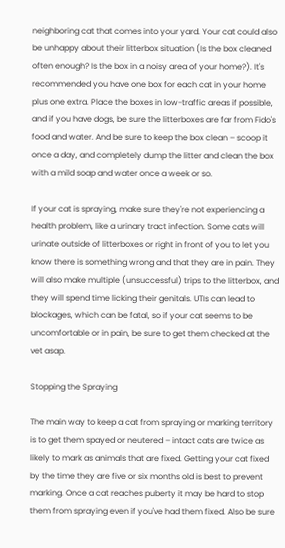neighboring cat that comes into your yard. Your cat could also be unhappy about their litterbox situation (Is the box cleaned often enough? Is the box in a noisy area of your home?). It's recommended you have one box for each cat in your home plus one extra. Place the boxes in low-traffic areas if possible, and if you have dogs, be sure the litterboxes are far from Fido's food and water. And be sure to keep the box clean – scoop it once a day, and completely dump the litter and clean the box with a mild soap and water once a week or so.

If your cat is spraying, make sure they're not experiencing a health problem, like a urinary tract infection. Some cats will urinate outside of litterboxes or right in front of you to let you know there is something wrong and that they are in pain. They will also make multiple (unsuccessful) trips to the litterbox, and they will spend time licking their genitals. UTIs can lead to blockages, which can be fatal, so if your cat seems to be uncomfortable or in pain, be sure to get them checked at the vet asap.

Stopping the Spraying

The main way to keep a cat from spraying or marking territory is to get them spayed or neutered – intact cats are twice as likely to mark as animals that are fixed. Getting your cat fixed by the time they are five or six months old is best to prevent marking. Once a cat reaches puberty it may be hard to stop them from spraying even if you've had them fixed. Also be sure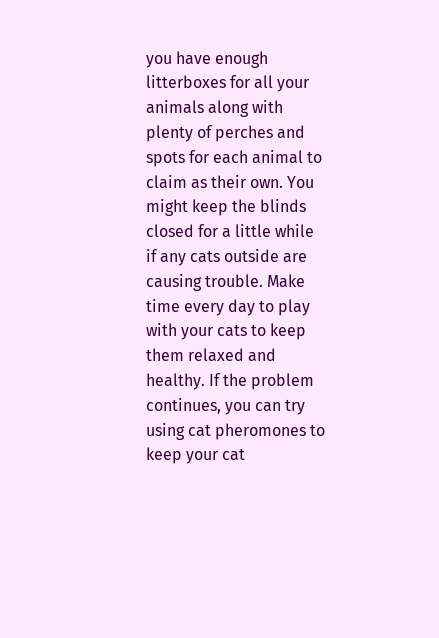you have enough litterboxes for all your animals along with plenty of perches and spots for each animal to claim as their own. You might keep the blinds closed for a little while if any cats outside are causing trouble. Make time every day to play with your cats to keep them relaxed and healthy. If the problem continues, you can try using cat pheromones to keep your cat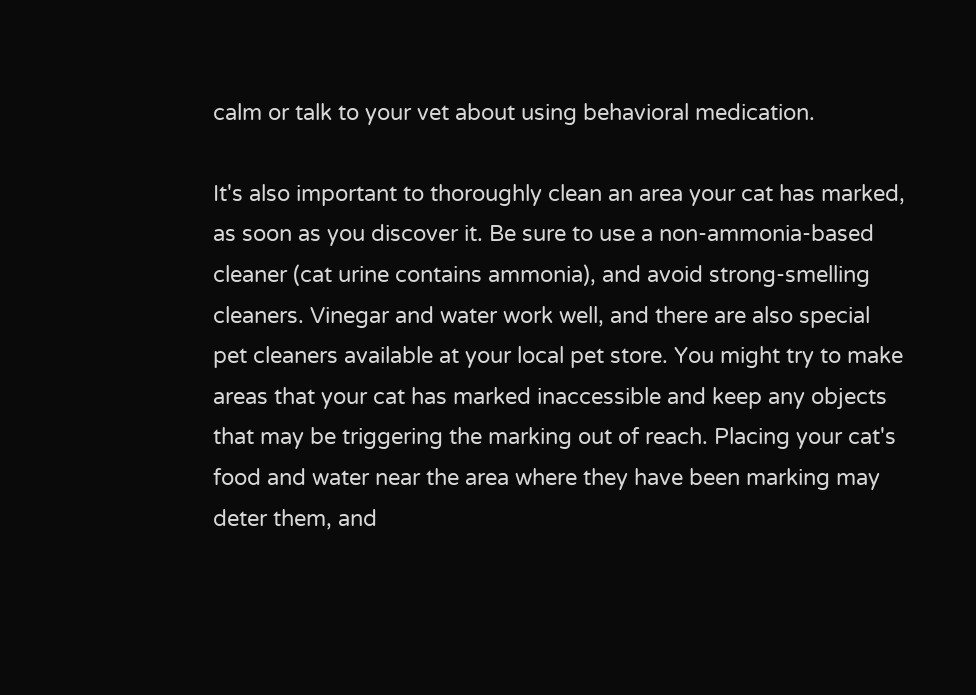calm or talk to your vet about using behavioral medication.

It's also important to thoroughly clean an area your cat has marked, as soon as you discover it. Be sure to use a non-ammonia-based cleaner (cat urine contains ammonia), and avoid strong-smelling cleaners. Vinegar and water work well, and there are also special pet cleaners available at your local pet store. You might try to make areas that your cat has marked inaccessible and keep any objects that may be triggering the marking out of reach. Placing your cat's food and water near the area where they have been marking may deter them, and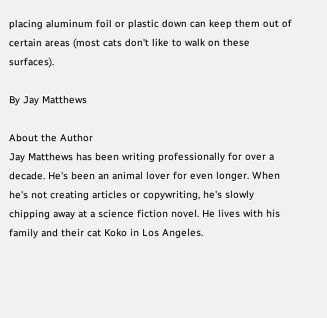placing aluminum foil or plastic down can keep them out of certain areas (most cats don't like to walk on these surfaces).

By Jay Matthews

About the Author
Jay Matthews has been writing professionally for over a decade. He's been an animal lover for even longer. When he's not creating articles or copywriting, he's slowly chipping away at a science fiction novel. He lives with his family and their cat Koko in Los Angeles.